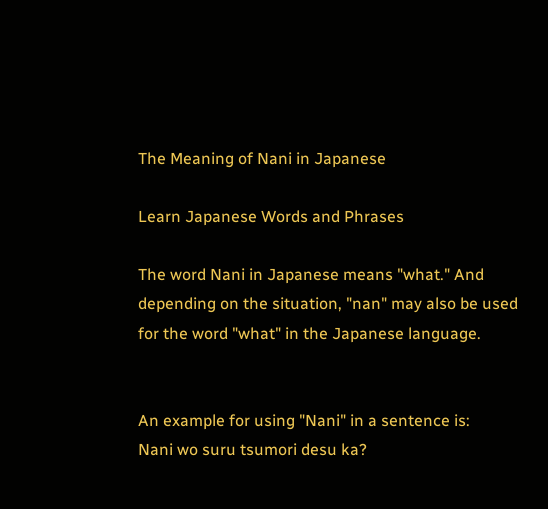The Meaning of Nani in Japanese

Learn Japanese Words and Phrases

The word Nani in Japanese means "what." And depending on the situation, "nan" may also be used for the word "what" in the Japanese language.


An example for using "Nani" in a sentence is:
Nani wo suru tsumori desu ka?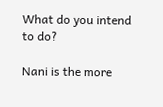What do you intend to do?

Nani is the more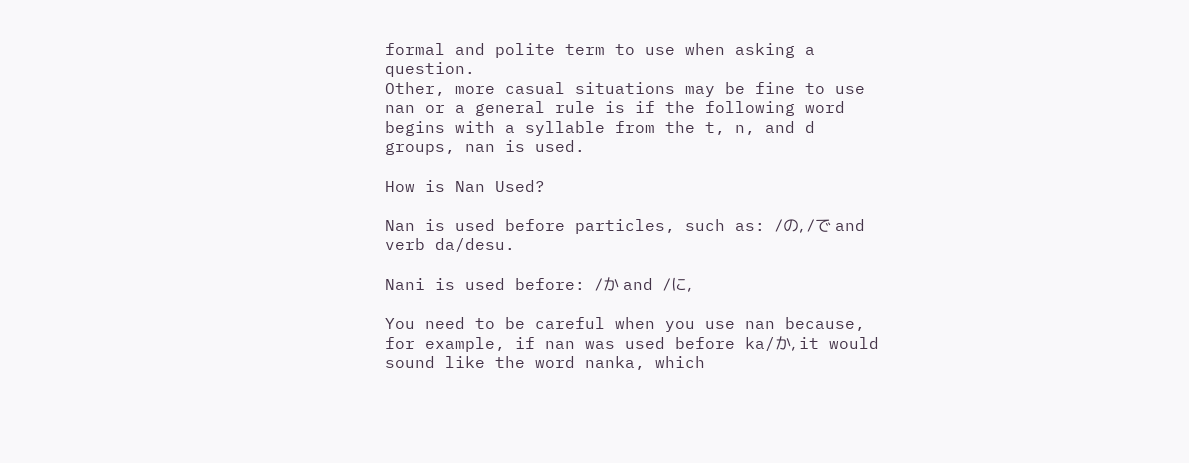formal and polite term to use when asking a question.
Other, more casual situations may be fine to use nan or a general rule is if the following word begins with a syllable from the t, n, and d groups, nan is used.

How is Nan Used?

Nan is used before particles, such as: /の, /で and verb da/desu.

Nani is used before: /か and /に,

You need to be careful when you use nan because, for example, if nan was used before ka/か, it would sound like the word nanka, which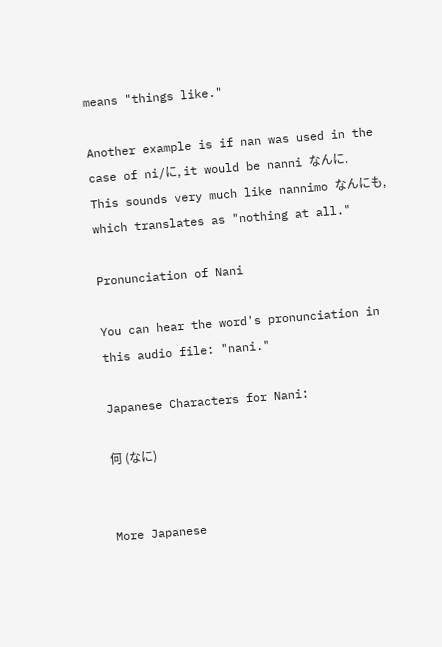means "things like."

Another example is if nan was used in the case of ni/に, it would be nanni なんに. This sounds very much like nannimo なんにも, which translates as "nothing at all."

Pronunciation of Nani

You can hear the word's pronunciation in this audio file: "nani."

Japanese Characters for Nani:

何 (なに)


More Japanese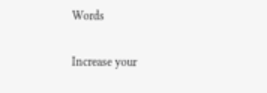Words

Increase your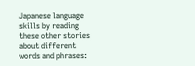Japanese language skills by reading these other stories about different words and phrases: